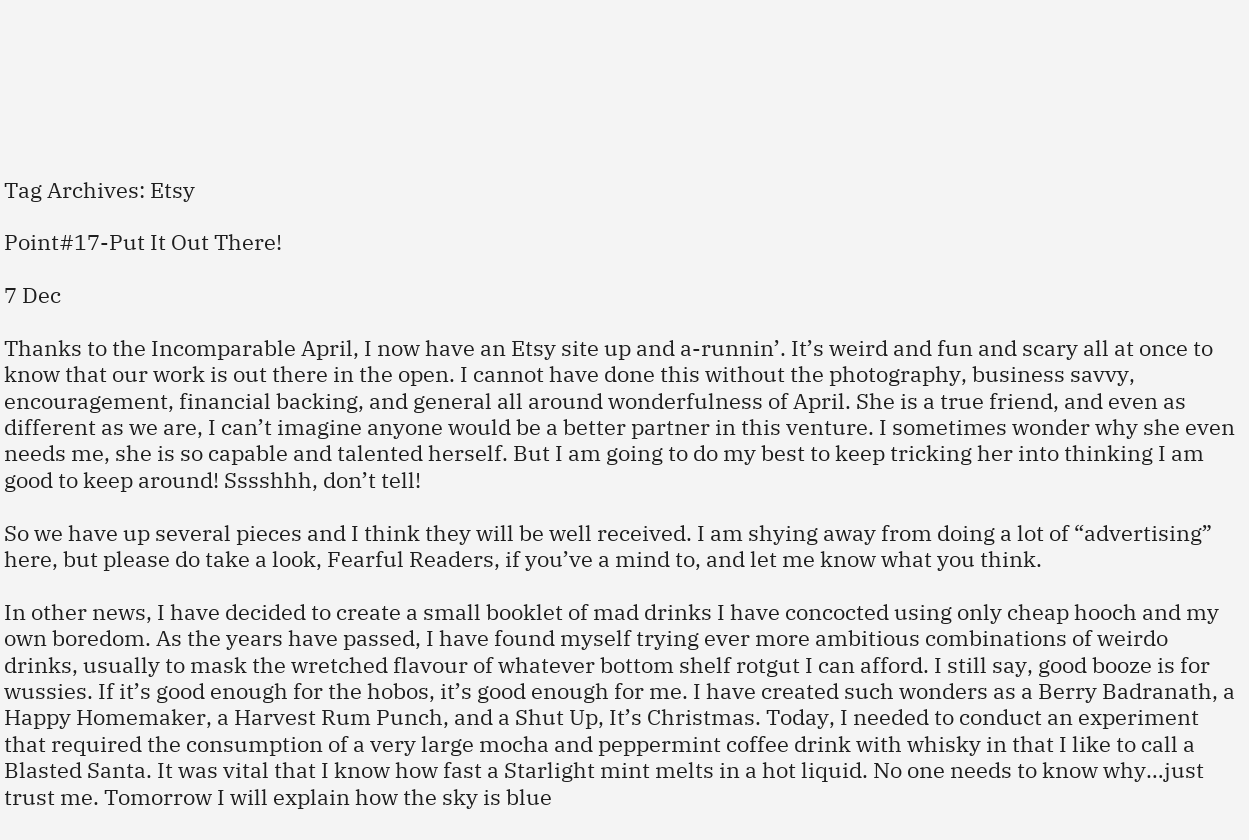Tag Archives: Etsy

Point#17-Put It Out There!

7 Dec

Thanks to the Incomparable April, I now have an Etsy site up and a-runnin’. It’s weird and fun and scary all at once to know that our work is out there in the open. I cannot have done this without the photography, business savvy, encouragement, financial backing, and general all around wonderfulness of April. She is a true friend, and even as different as we are, I can’t imagine anyone would be a better partner in this venture. I sometimes wonder why she even needs me, she is so capable and talented herself. But I am going to do my best to keep tricking her into thinking I am good to keep around! Sssshhh, don’t tell!

So we have up several pieces and I think they will be well received. I am shying away from doing a lot of “advertising” here, but please do take a look, Fearful Readers, if you’ve a mind to, and let me know what you think.

In other news, I have decided to create a small booklet of mad drinks I have concocted using only cheap hooch and my own boredom. As the years have passed, I have found myself trying ever more ambitious combinations of weirdo drinks, usually to mask the wretched flavour of whatever bottom shelf rotgut I can afford. I still say, good booze is for wussies. If it’s good enough for the hobos, it’s good enough for me. I have created such wonders as a Berry Badranath, a Happy Homemaker, a Harvest Rum Punch, and a Shut Up, It’s Christmas. Today, I needed to conduct an experiment that required the consumption of a very large mocha and peppermint coffee drink with whisky in that I like to call a Blasted Santa. It was vital that I know how fast a Starlight mint melts in a hot liquid. No one needs to know why…just trust me. Tomorrow I will explain how the sky is blue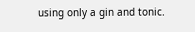using only a gin and tonic.